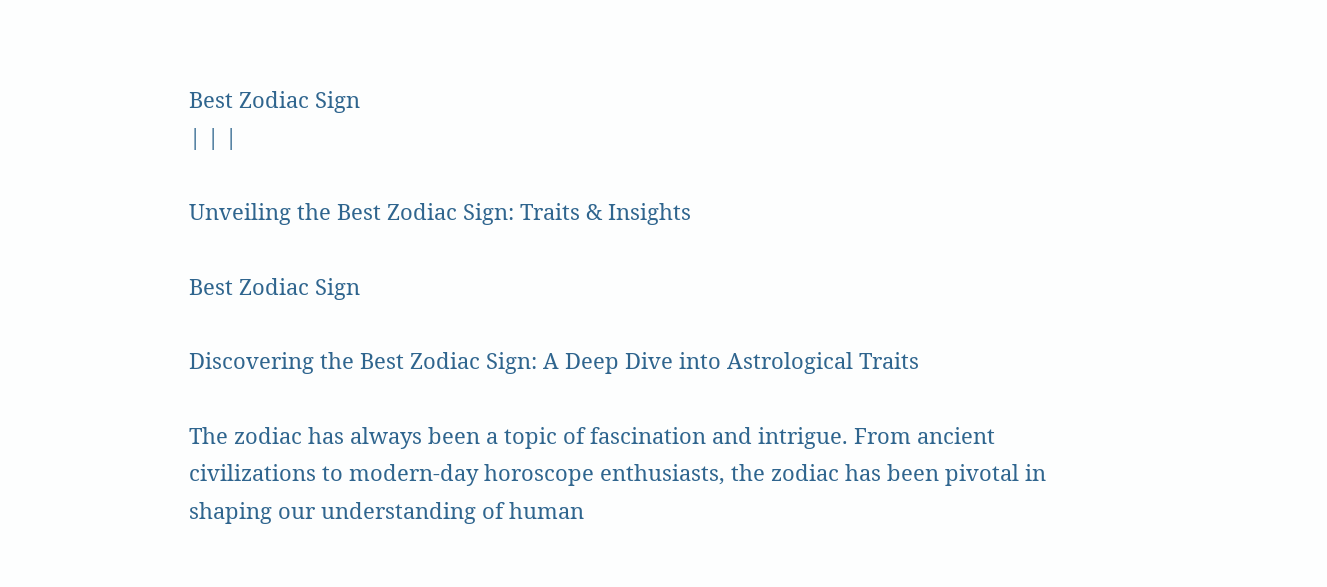Best Zodiac Sign
| | |

Unveiling the Best Zodiac Sign: Traits & Insights

Best Zodiac Sign

Discovering the Best Zodiac Sign: A Deep Dive into Astrological Traits

The zodiac has always been a topic of fascination and intrigue. From ancient civilizations to modern-day horoscope enthusiasts, the zodiac has been pivotal in shaping our understanding of human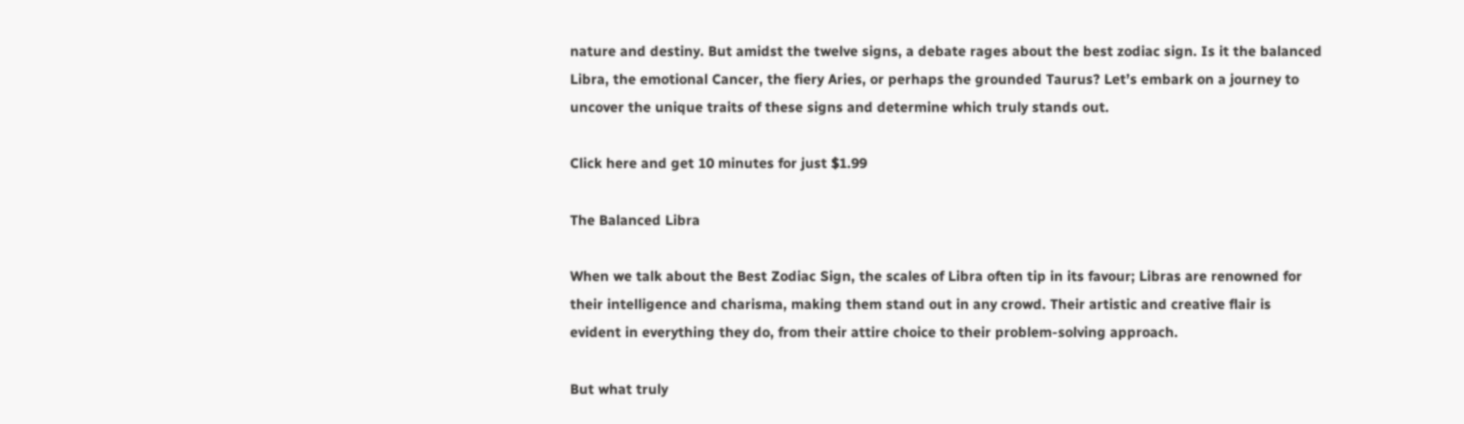nature and destiny. But amidst the twelve signs, a debate rages about the best zodiac sign. Is it the balanced Libra, the emotional Cancer, the fiery Aries, or perhaps the grounded Taurus? Let’s embark on a journey to uncover the unique traits of these signs and determine which truly stands out.

Click here and get 10 minutes for just $1.99

The Balanced Libra

When we talk about the Best Zodiac Sign, the scales of Libra often tip in its favour; Libras are renowned for their intelligence and charisma, making them stand out in any crowd. Their artistic and creative flair is evident in everything they do, from their attire choice to their problem-solving approach.

But what truly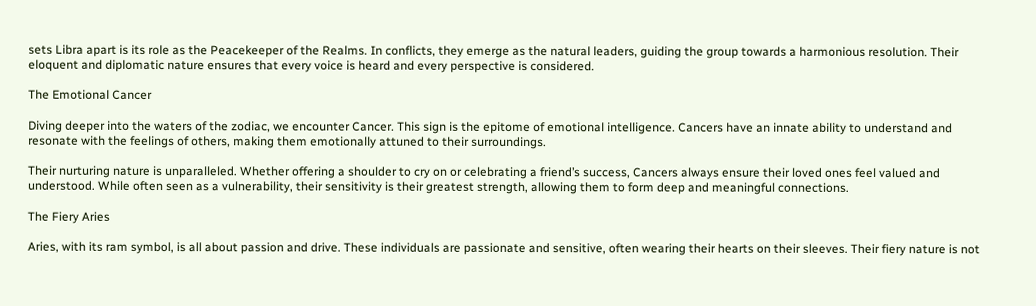sets Libra apart is its role as the Peacekeeper of the Realms. In conflicts, they emerge as the natural leaders, guiding the group towards a harmonious resolution. Their eloquent and diplomatic nature ensures that every voice is heard and every perspective is considered.

The Emotional Cancer

Diving deeper into the waters of the zodiac, we encounter Cancer. This sign is the epitome of emotional intelligence. Cancers have an innate ability to understand and resonate with the feelings of others, making them emotionally attuned to their surroundings.

Their nurturing nature is unparalleled. Whether offering a shoulder to cry on or celebrating a friend’s success, Cancers always ensure their loved ones feel valued and understood. While often seen as a vulnerability, their sensitivity is their greatest strength, allowing them to form deep and meaningful connections.

The Fiery Aries

Aries, with its ram symbol, is all about passion and drive. These individuals are passionate and sensitive, often wearing their hearts on their sleeves. Their fiery nature is not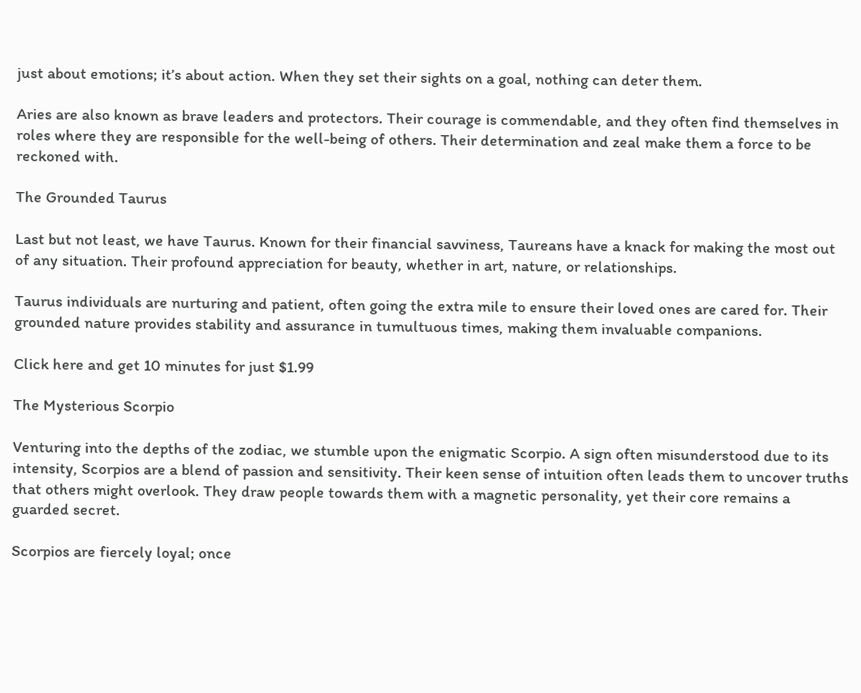just about emotions; it’s about action. When they set their sights on a goal, nothing can deter them.

Aries are also known as brave leaders and protectors. Their courage is commendable, and they often find themselves in roles where they are responsible for the well-being of others. Their determination and zeal make them a force to be reckoned with.

The Grounded Taurus

Last but not least, we have Taurus. Known for their financial savviness, Taureans have a knack for making the most out of any situation. Their profound appreciation for beauty, whether in art, nature, or relationships.

Taurus individuals are nurturing and patient, often going the extra mile to ensure their loved ones are cared for. Their grounded nature provides stability and assurance in tumultuous times, making them invaluable companions.

Click here and get 10 minutes for just $1.99

The Mysterious Scorpio

Venturing into the depths of the zodiac, we stumble upon the enigmatic Scorpio. A sign often misunderstood due to its intensity, Scorpios are a blend of passion and sensitivity. Their keen sense of intuition often leads them to uncover truths that others might overlook. They draw people towards them with a magnetic personality, yet their core remains a guarded secret.

Scorpios are fiercely loyal; once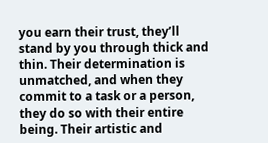you earn their trust, they’ll stand by you through thick and thin. Their determination is unmatched, and when they commit to a task or a person, they do so with their entire being. Their artistic and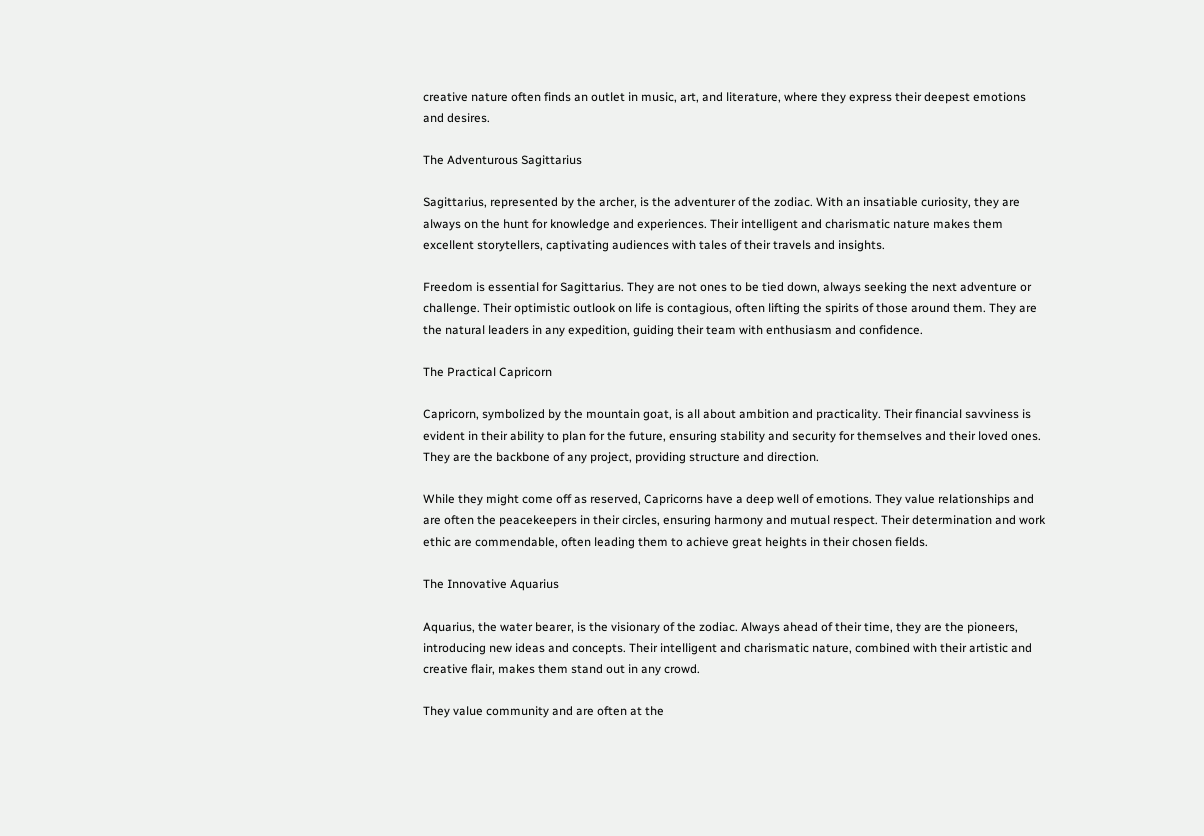creative nature often finds an outlet in music, art, and literature, where they express their deepest emotions and desires.

The Adventurous Sagittarius

Sagittarius, represented by the archer, is the adventurer of the zodiac. With an insatiable curiosity, they are always on the hunt for knowledge and experiences. Their intelligent and charismatic nature makes them excellent storytellers, captivating audiences with tales of their travels and insights.

Freedom is essential for Sagittarius. They are not ones to be tied down, always seeking the next adventure or challenge. Their optimistic outlook on life is contagious, often lifting the spirits of those around them. They are the natural leaders in any expedition, guiding their team with enthusiasm and confidence.

The Practical Capricorn

Capricorn, symbolized by the mountain goat, is all about ambition and practicality. Their financial savviness is evident in their ability to plan for the future, ensuring stability and security for themselves and their loved ones. They are the backbone of any project, providing structure and direction.

While they might come off as reserved, Capricorns have a deep well of emotions. They value relationships and are often the peacekeepers in their circles, ensuring harmony and mutual respect. Their determination and work ethic are commendable, often leading them to achieve great heights in their chosen fields.

The Innovative Aquarius

Aquarius, the water bearer, is the visionary of the zodiac. Always ahead of their time, they are the pioneers, introducing new ideas and concepts. Their intelligent and charismatic nature, combined with their artistic and creative flair, makes them stand out in any crowd.

They value community and are often at the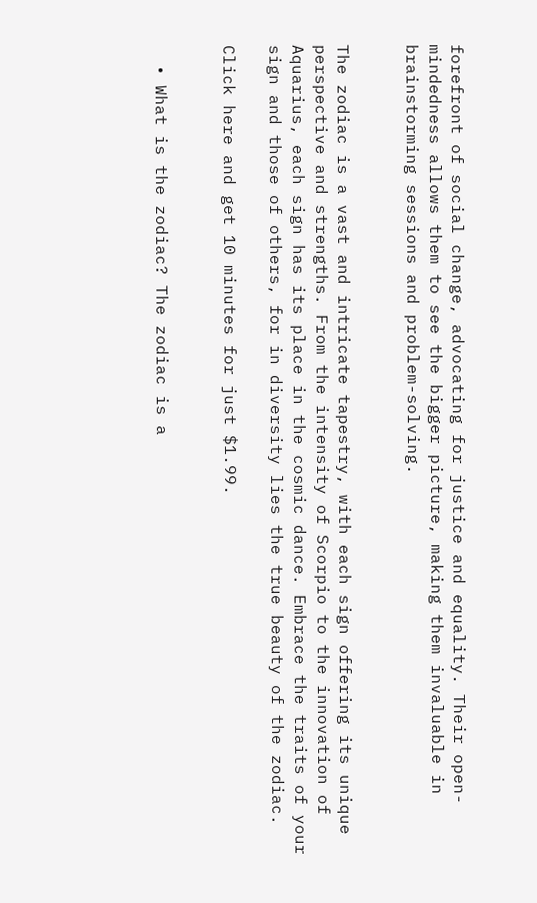forefront of social change, advocating for justice and equality. Their open-mindedness allows them to see the bigger picture, making them invaluable in brainstorming sessions and problem-solving.


The zodiac is a vast and intricate tapestry, with each sign offering its unique perspective and strengths. From the intensity of Scorpio to the innovation of Aquarius, each sign has its place in the cosmic dance. Embrace the traits of your sign and those of others, for in diversity lies the true beauty of the zodiac.

Click here and get 10 minutes for just $1.99.


  • What is the zodiac? The zodiac is a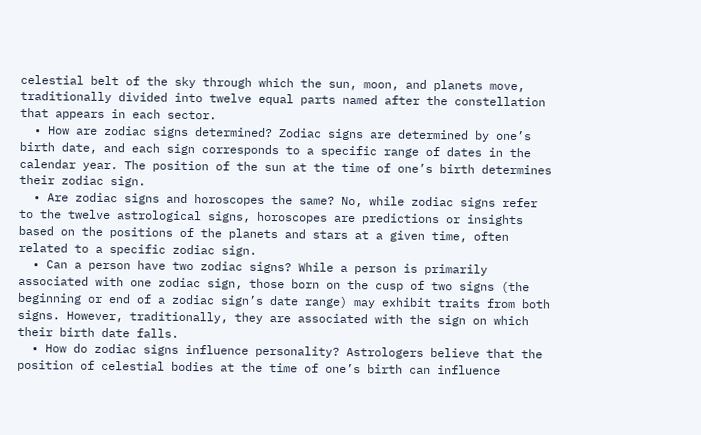celestial belt of the sky through which the sun, moon, and planets move, traditionally divided into twelve equal parts named after the constellation that appears in each sector.
  • How are zodiac signs determined? Zodiac signs are determined by one’s birth date, and each sign corresponds to a specific range of dates in the calendar year. The position of the sun at the time of one’s birth determines their zodiac sign.
  • Are zodiac signs and horoscopes the same? No, while zodiac signs refer to the twelve astrological signs, horoscopes are predictions or insights based on the positions of the planets and stars at a given time, often related to a specific zodiac sign.
  • Can a person have two zodiac signs? While a person is primarily associated with one zodiac sign, those born on the cusp of two signs (the beginning or end of a zodiac sign’s date range) may exhibit traits from both signs. However, traditionally, they are associated with the sign on which their birth date falls.
  • How do zodiac signs influence personality? Astrologers believe that the position of celestial bodies at the time of one’s birth can influence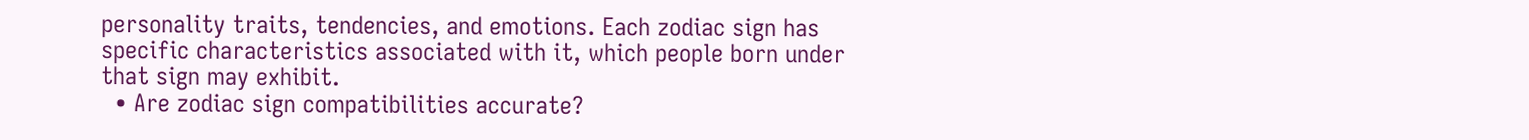personality traits, tendencies, and emotions. Each zodiac sign has specific characteristics associated with it, which people born under that sign may exhibit.
  • Are zodiac sign compatibilities accurate?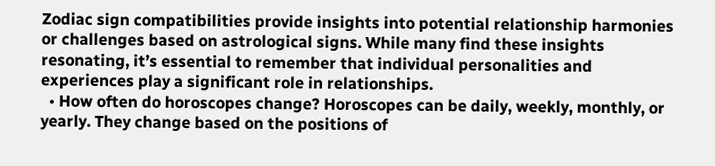Zodiac sign compatibilities provide insights into potential relationship harmonies or challenges based on astrological signs. While many find these insights resonating, it’s essential to remember that individual personalities and experiences play a significant role in relationships.
  • How often do horoscopes change? Horoscopes can be daily, weekly, monthly, or yearly. They change based on the positions of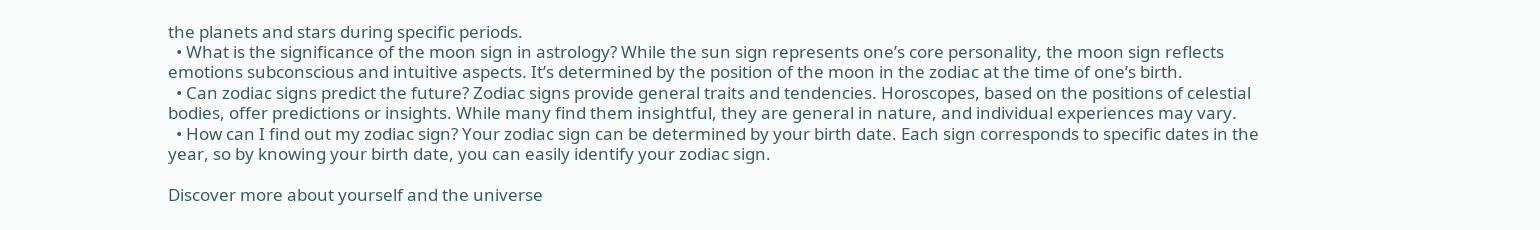the planets and stars during specific periods.
  • What is the significance of the moon sign in astrology? While the sun sign represents one’s core personality, the moon sign reflects emotions subconscious and intuitive aspects. It’s determined by the position of the moon in the zodiac at the time of one’s birth.
  • Can zodiac signs predict the future? Zodiac signs provide general traits and tendencies. Horoscopes, based on the positions of celestial bodies, offer predictions or insights. While many find them insightful, they are general in nature, and individual experiences may vary.
  • How can I find out my zodiac sign? Your zodiac sign can be determined by your birth date. Each sign corresponds to specific dates in the year, so by knowing your birth date, you can easily identify your zodiac sign.

Discover more about yourself and the universe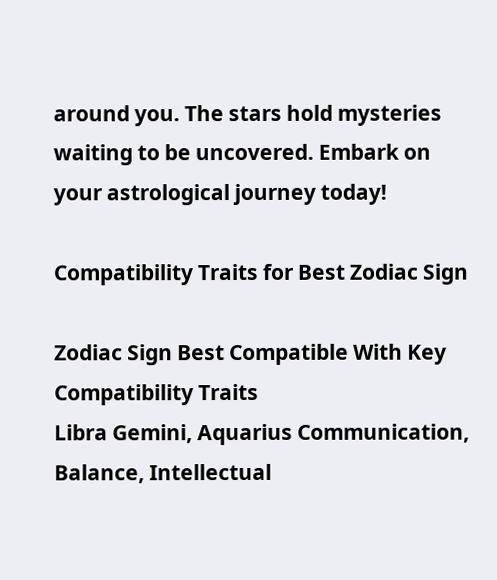around you. The stars hold mysteries waiting to be uncovered. Embark on your astrological journey today!

Compatibility Traits for Best Zodiac Sign

Zodiac Sign Best Compatible With Key Compatibility Traits
Libra Gemini, Aquarius Communication, Balance, Intellectual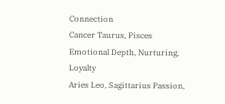Connection
Cancer Taurus, Pisces Emotional Depth, Nurturing, Loyalty
Aries Leo, Sagittarius Passion,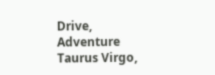Drive, Adventure
Taurus Virgo,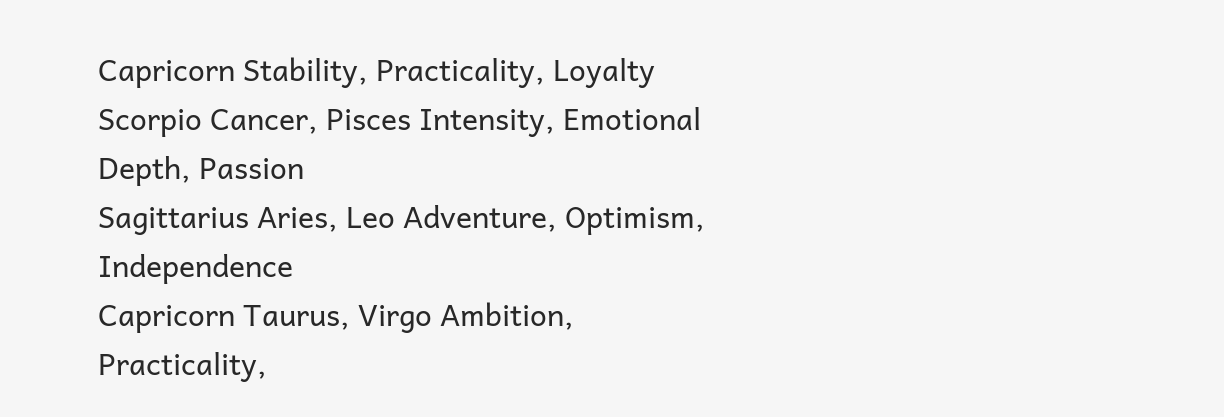Capricorn Stability, Practicality, Loyalty
Scorpio Cancer, Pisces Intensity, Emotional Depth, Passion
Sagittarius Aries, Leo Adventure, Optimism, Independence
Capricorn Taurus, Virgo Ambition, Practicality,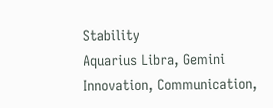Stability
Aquarius Libra, Gemini Innovation, Communication,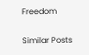Freedom

Similar Posts